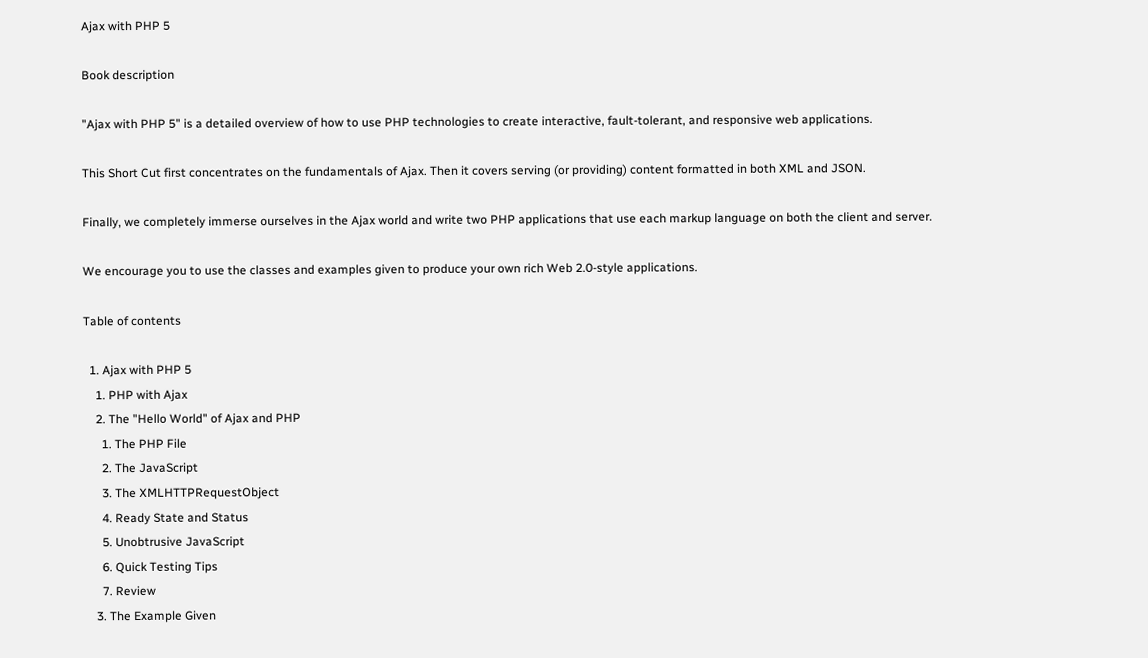Ajax with PHP 5

Book description

"Ajax with PHP 5" is a detailed overview of how to use PHP technologies to create interactive, fault-tolerant, and responsive web applications.

This Short Cut first concentrates on the fundamentals of Ajax. Then it covers serving (or providing) content formatted in both XML and JSON.

Finally, we completely immerse ourselves in the Ajax world and write two PHP applications that use each markup language on both the client and server.

We encourage you to use the classes and examples given to produce your own rich Web 2.0-style applications.

Table of contents

  1. Ajax with PHP 5
    1. PHP with Ajax
    2. The "Hello World" of Ajax and PHP
      1. The PHP File
      2. The JavaScript
      3. The XMLHTTPRequestObject
      4. Ready State and Status
      5. Unobtrusive JavaScript
      6. Quick Testing Tips
      7. Review
    3. The Example Given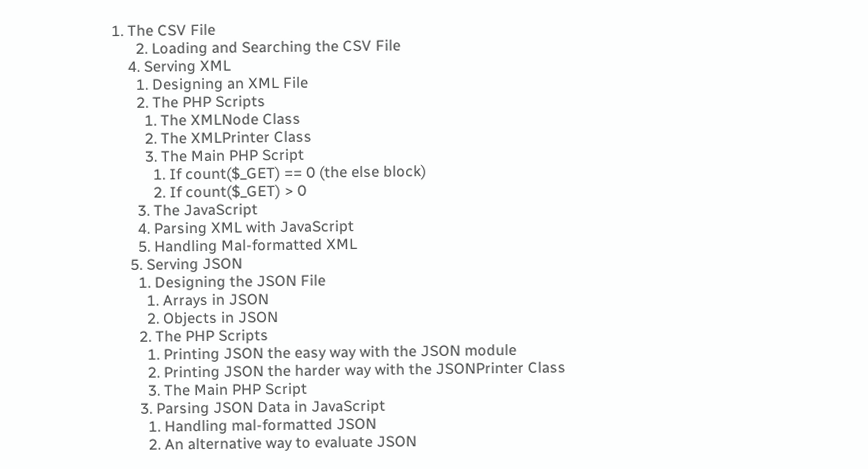1. The CSV File
      2. Loading and Searching the CSV File
    4. Serving XML
      1. Designing an XML File
      2. The PHP Scripts
        1. The XMLNode Class
        2. The XMLPrinter Class
        3. The Main PHP Script
          1. If count($_GET) == 0 (the else block)
          2. If count($_GET) > 0
      3. The JavaScript
      4. Parsing XML with JavaScript
      5. Handling Mal-formatted XML
    5. Serving JSON
      1. Designing the JSON File
        1. Arrays in JSON
        2. Objects in JSON
      2. The PHP Scripts
        1. Printing JSON the easy way with the JSON module
        2. Printing JSON the harder way with the JSONPrinter Class
        3. The Main PHP Script
      3. Parsing JSON Data in JavaScript
        1. Handling mal-formatted JSON
        2. An alternative way to evaluate JSON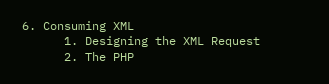6. Consuming XML
      1. Designing the XML Request
      2. The PHP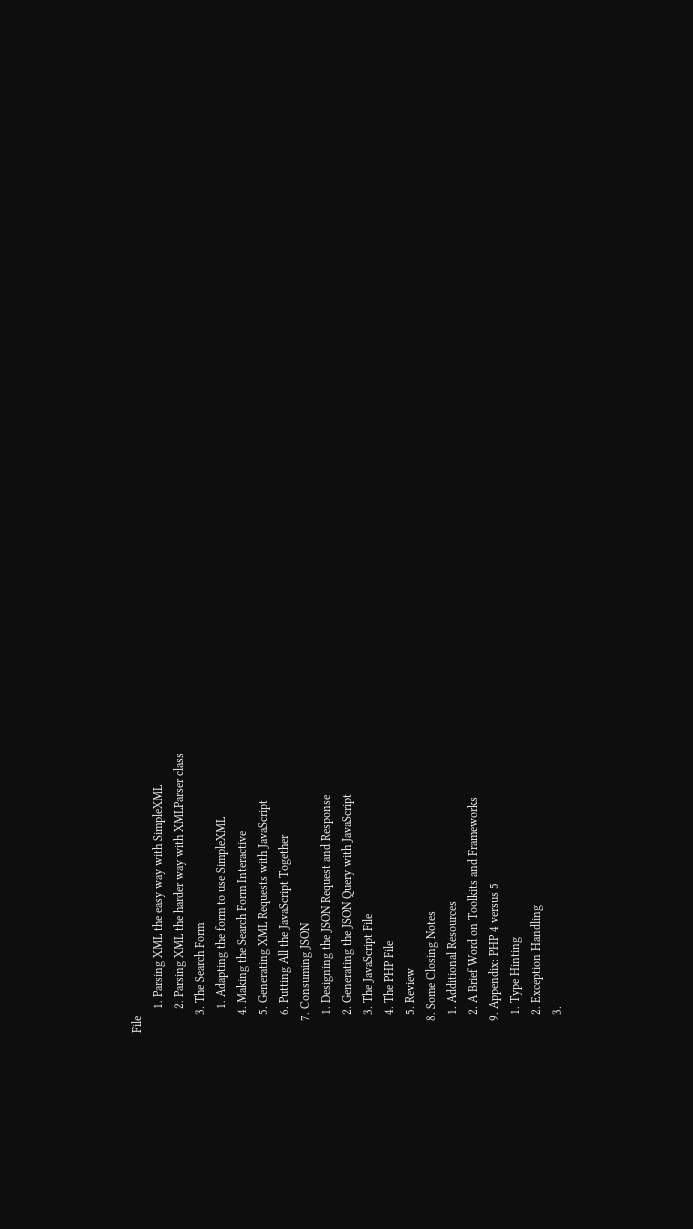File
        1. Parsing XML the easy way with SimpleXML
        2. Parsing XML the harder way with XMLParser class
      3. The Search Form
        1. Adapting the form to use SimpleXML
      4. Making the Search Form Interactive
      5. Generating XML Requests with JavaScript
      6. Putting All the JavaScript Together
    7. Consuming JSON
      1. Designing the JSON Request and Response
      2. Generating the JSON Query with JavaScript
      3. The JavaScript File
      4. The PHP File
      5. Review
    8. Some Closing Notes
      1. Additional Resources
      2. A Brief Word on Toolkits and Frameworks
    9. Appendix: PHP 4 versus 5
      1. Type Hinting
      2. Exception Handling
      3.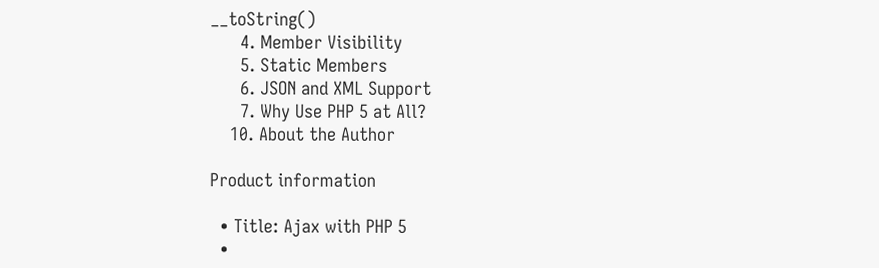__toString()
      4. Member Visibility
      5. Static Members
      6. JSON and XML Support
      7. Why Use PHP 5 at All?
    10. About the Author

Product information

  • Title: Ajax with PHP 5
  •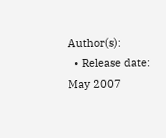Author(s):
  • Release date: May 2007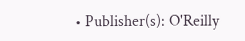• Publisher(s): O'Reilly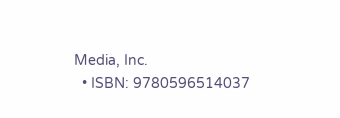Media, Inc.
  • ISBN: 9780596514037